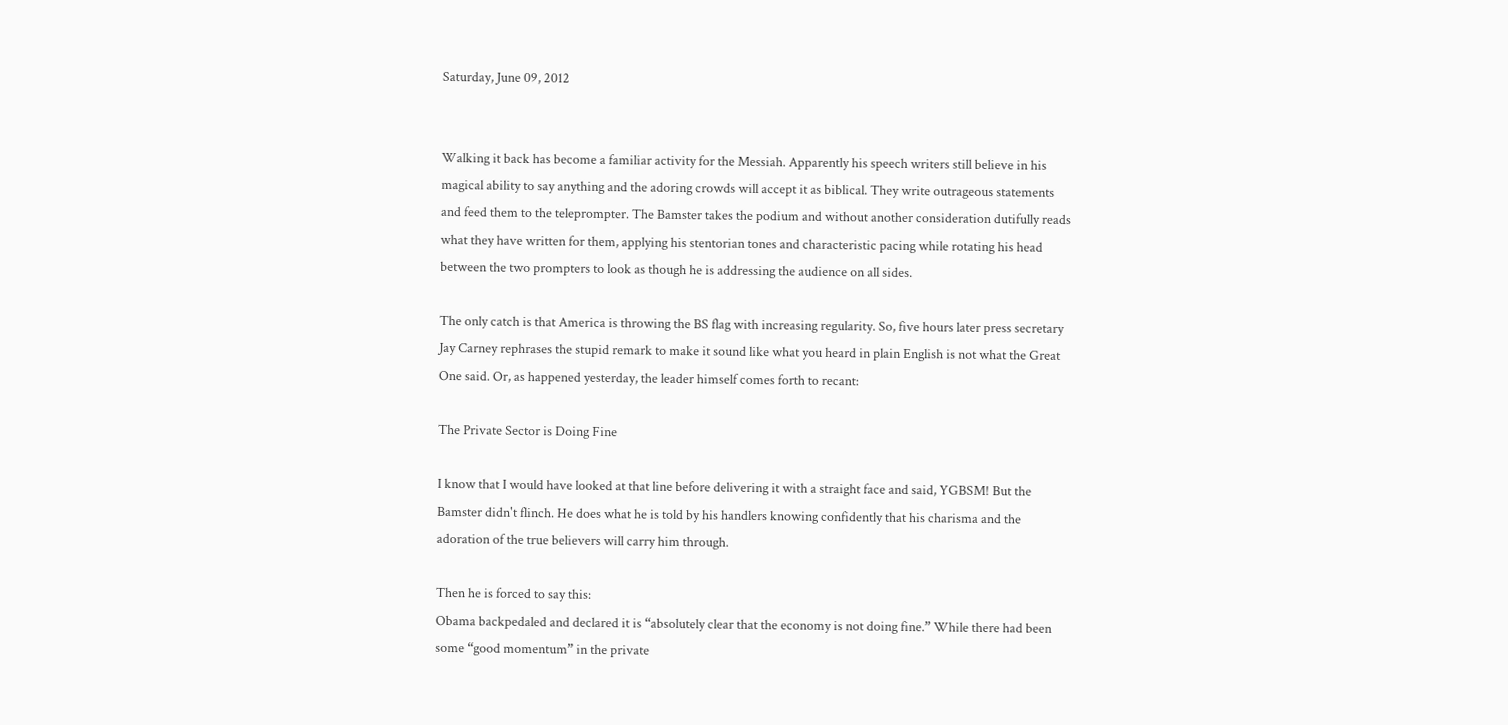Saturday, June 09, 2012


Walking it back has become a familiar activity for the Messiah. Apparently his speech writers still believe in his magical ability to say anything and the adoring crowds will accept it as biblical. They write outrageous statements and feed them to the teleprompter. The Bamster takes the podium and without another consideration dutifully reads what they have written for them, applying his stentorian tones and characteristic pacing while rotating his head between the two prompters to look as though he is addressing the audience on all sides.

The only catch is that America is throwing the BS flag with increasing regularity. So, five hours later press secretary Jay Carney rephrases the stupid remark to make it sound like what you heard in plain English is not what the Great One said. Or, as happened yesterday, the leader himself comes forth to recant:

The Private Sector is Doing Fine

I know that I would have looked at that line before delivering it with a straight face and said, YGBSM! But the Bamster didn't flinch. He does what he is told by his handlers knowing confidently that his charisma and the adoration of the true believers will carry him through.

Then he is forced to say this:
Obama backpedaled and declared it is “absolutely clear that the economy is not doing fine.” While there had been some “good momentum” in the private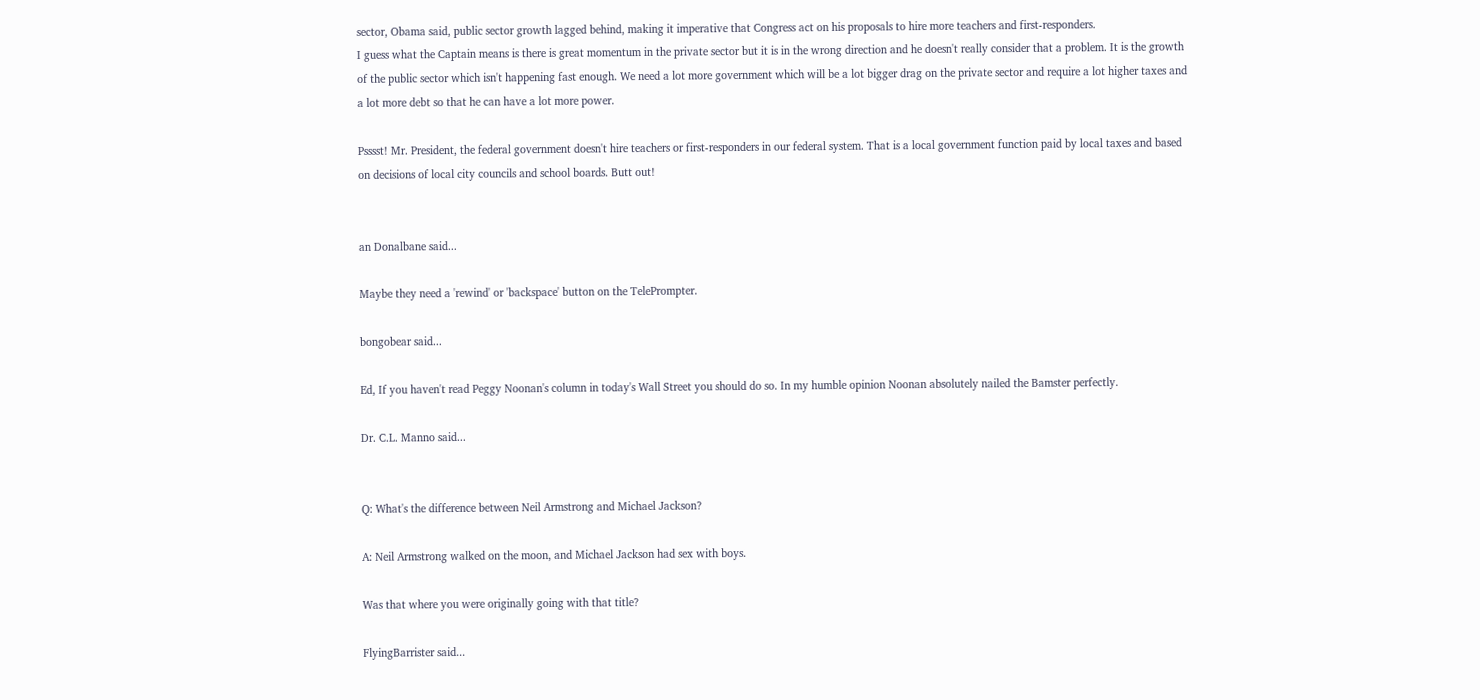sector, Obama said, public sector growth lagged behind, making it imperative that Congress act on his proposals to hire more teachers and first-responders.
I guess what the Captain means is there is great momentum in the private sector but it is in the wrong direction and he doesn't really consider that a problem. It is the growth of the public sector which isn't happening fast enough. We need a lot more government which will be a lot bigger drag on the private sector and require a lot higher taxes and a lot more debt so that he can have a lot more power.

Psssst! Mr. President, the federal government doesn't hire teachers or first-responders in our federal system. That is a local government function paid by local taxes and based on decisions of local city councils and school boards. Butt out!


an Donalbane said...

Maybe they need a 'rewind' or 'backspace' button on the TelePrompter.

bongobear said...

Ed, If you haven't read Peggy Noonan's column in today's Wall Street you should do so. In my humble opinion Noonan absolutely nailed the Bamster perfectly.

Dr. C.L. Manno said...


Q: What's the difference between Neil Armstrong and Michael Jackson?

A: Neil Armstrong walked on the moon, and Michael Jackson had sex with boys.

Was that where you were originally going with that title?

FlyingBarrister said...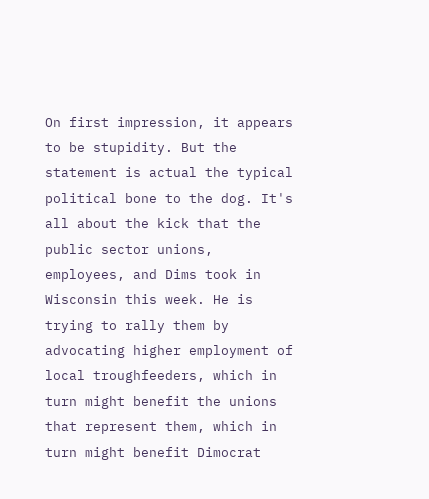On first impression, it appears to be stupidity. But the statement is actual the typical political bone to the dog. It's all about the kick that the public sector unions, employees, and Dims took in Wisconsin this week. He is trying to rally them by advocating higher employment of local troughfeeders, which in turn might benefit the unions that represent them, which in turn might benefit Dimocrat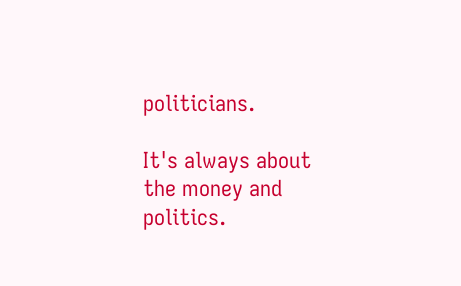politicians.

It's always about the money and politics.